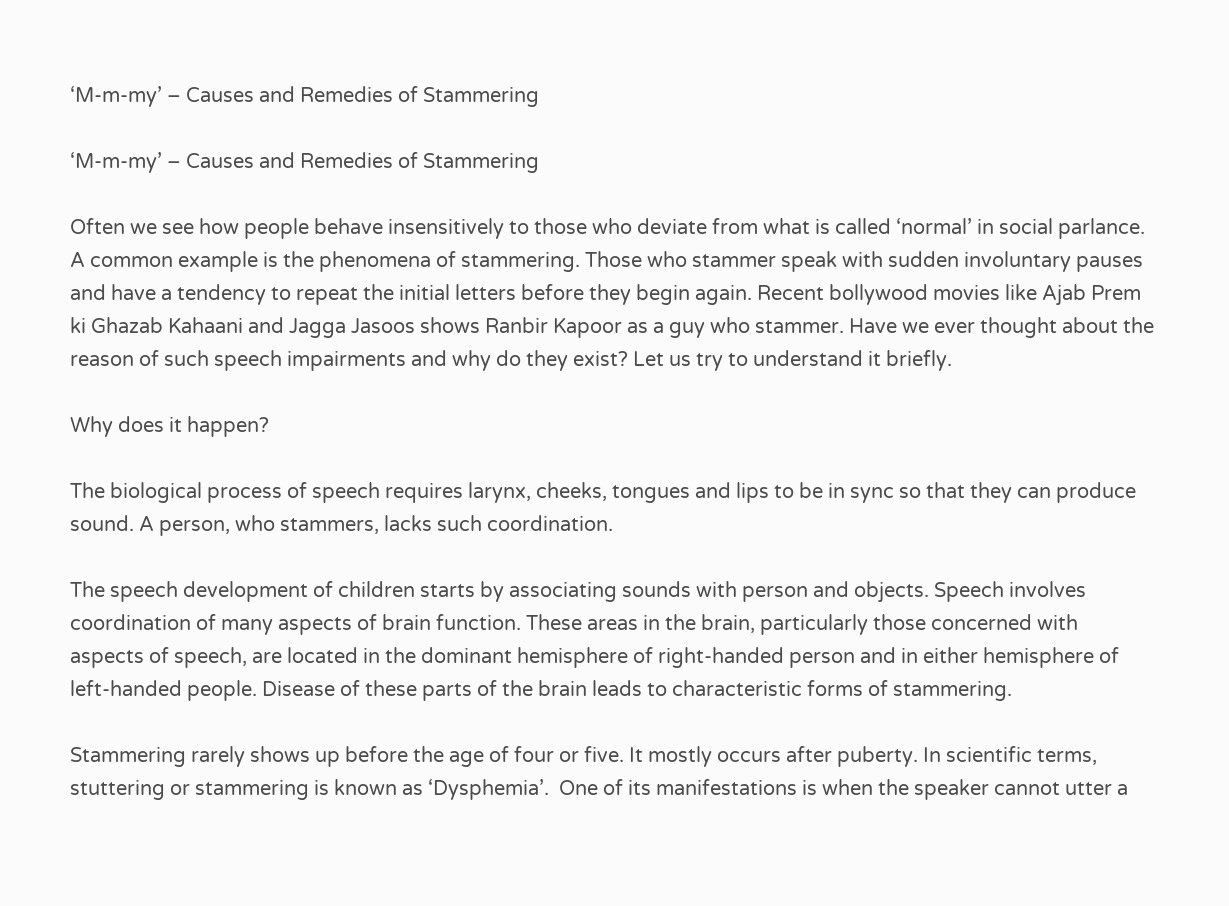‘M-m-my’ – Causes and Remedies of Stammering

‘M-m-my’ – Causes and Remedies of Stammering

Often we see how people behave insensitively to those who deviate from what is called ‘normal’ in social parlance. A common example is the phenomena of stammering. Those who stammer speak with sudden involuntary pauses and have a tendency to repeat the initial letters before they begin again. Recent bollywood movies like Ajab Prem ki Ghazab Kahaani and Jagga Jasoos shows Ranbir Kapoor as a guy who stammer. Have we ever thought about the reason of such speech impairments and why do they exist? Let us try to understand it briefly.

Why does it happen?

The biological process of speech requires larynx, cheeks, tongues and lips to be in sync so that they can produce sound. A person, who stammers, lacks such coordination.

The speech development of children starts by associating sounds with person and objects. Speech involves coordination of many aspects of brain function. These areas in the brain, particularly those concerned with aspects of speech, are located in the dominant hemisphere of right-handed person and in either hemisphere of left-handed people. Disease of these parts of the brain leads to characteristic forms of stammering.

Stammering rarely shows up before the age of four or five. It mostly occurs after puberty. In scientific terms, stuttering or stammering is known as ‘Dysphemia’.  One of its manifestations is when the speaker cannot utter a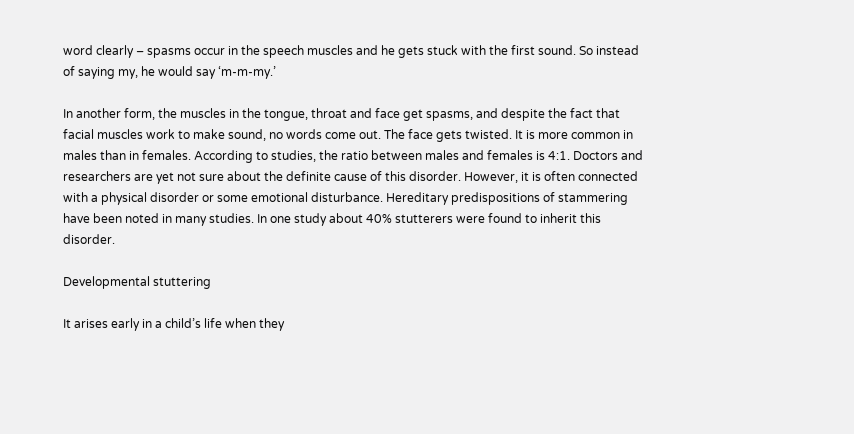word clearly – spasms occur in the speech muscles and he gets stuck with the first sound. So instead of saying my, he would say ‘m-m-my.’

In another form, the muscles in the tongue, throat and face get spasms, and despite the fact that facial muscles work to make sound, no words come out. The face gets twisted. It is more common in males than in females. According to studies, the ratio between males and females is 4:1. Doctors and researchers are yet not sure about the definite cause of this disorder. However, it is often connected with a physical disorder or some emotional disturbance. Hereditary predispositions of stammering have been noted in many studies. In one study about 40% stutterers were found to inherit this disorder.

Developmental stuttering

It arises early in a child’s life when they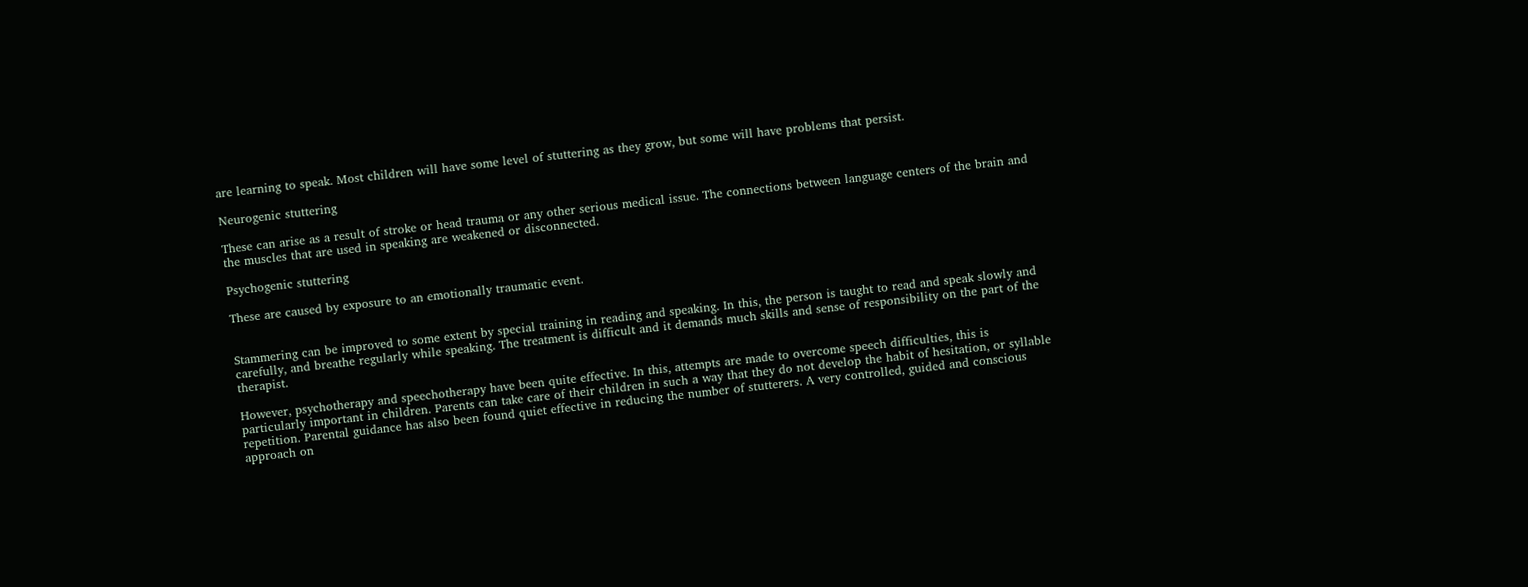are learning to speak. Most children will have some level of stuttering as they grow, but some will have problems that persist.

Neurogenic stuttering

These can arise as a result of stroke or head trauma or any other serious medical issue. The connections between language centers of the brain and the muscles that are used in speaking are weakened or disconnected.

Psychogenic stuttering

These are caused by exposure to an emotionally traumatic event.


Stammering can be improved to some extent by special training in reading and speaking. In this, the person is taught to read and speak slowly and carefully, and breathe regularly while speaking. The treatment is difficult and it demands much skills and sense of responsibility on the part of the therapist.

However, psychotherapy and speechotherapy have been quite effective. In this, attempts are made to overcome speech difficulties, this is particularly important in children. Parents can take care of their children in such a way that they do not develop the habit of hesitation, or syllable repetition. Parental guidance has also been found quiet effective in reducing the number of stutterers. A very controlled, guided and conscious approach on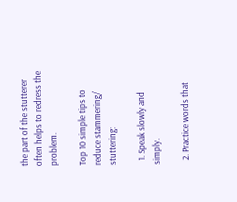the part of the stutterer often helps to redress the problem.

Top 10 simple tips to reduce stammering/ stuttering:

  1. Speak slowly and simply.

  2. Practice words that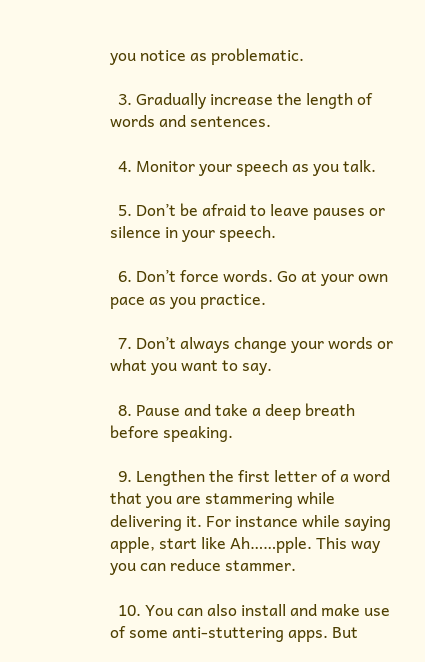you notice as problematic.

  3. Gradually increase the length of words and sentences.

  4. Monitor your speech as you talk.

  5. Don’t be afraid to leave pauses or silence in your speech.

  6. Don’t force words. Go at your own pace as you practice.

  7. Don’t always change your words or what you want to say.

  8. Pause and take a deep breath before speaking.

  9. Lengthen the first letter of a word that you are stammering while delivering it. For instance while saying apple, start like Ah……pple. This way you can reduce stammer.

  10. You can also install and make use of some anti-stuttering apps. But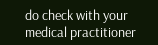do check with your medical practitioner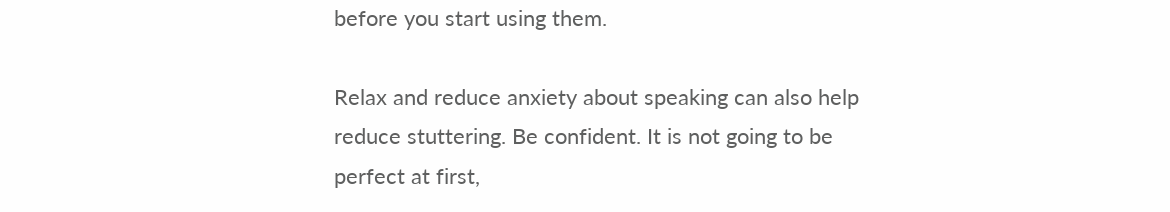before you start using them.

Relax and reduce anxiety about speaking can also help reduce stuttering. Be confident. It is not going to be perfect at first,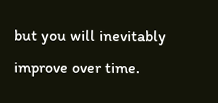but you will inevitably improve over time.